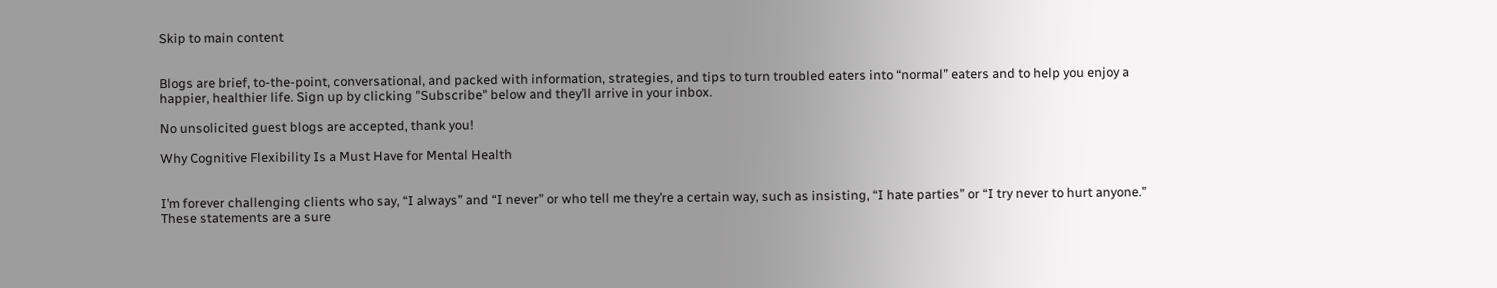Skip to main content


Blogs are brief, to-the-point, conversational, and packed with information, strategies, and tips to turn troubled eaters into “normal” eaters and to help you enjoy a happier, healthier life. Sign up by clicking "Subscribe" below and they’ll arrive in your inbox.

No unsolicited guest blogs are accepted, thank you!

Why Cognitive Flexibility Is a Must Have for Mental Health


I’m forever challenging clients who say, “I always” and “I never” or who tell me they’re a certain way, such as insisting, “I hate parties” or “I try never to hurt anyone.” These statements are a sure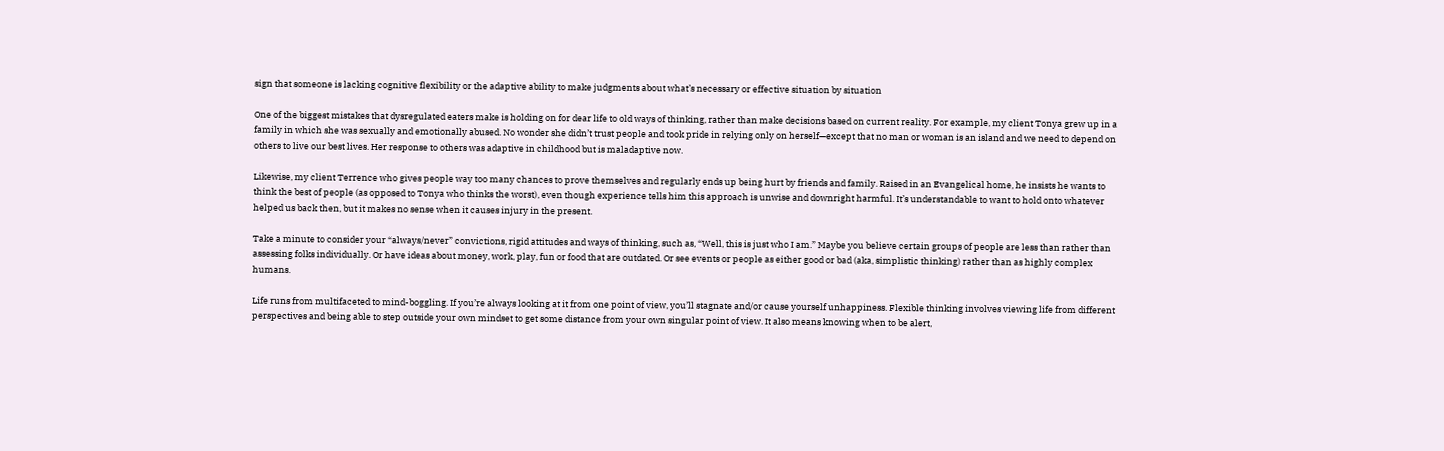sign that someone is lacking cognitive flexibility or the adaptive ability to make judgments about what’s necessary or effective situation by situation

One of the biggest mistakes that dysregulated eaters make is holding on for dear life to old ways of thinking, rather than make decisions based on current reality. For example, my client Tonya grew up in a family in which she was sexually and emotionally abused. No wonder she didn’t trust people and took pride in relying only on herself—except that no man or woman is an island and we need to depend on others to live our best lives. Her response to others was adaptive in childhood but is maladaptive now.

Likewise, my client Terrence who gives people way too many chances to prove themselves and regularly ends up being hurt by friends and family. Raised in an Evangelical home, he insists he wants to think the best of people (as opposed to Tonya who thinks the worst), even though experience tells him this approach is unwise and downright harmful. It’s understandable to want to hold onto whatever helped us back then, but it makes no sense when it causes injury in the present.

Take a minute to consider your “always/never” convictions, rigid attitudes and ways of thinking, such as, “Well, this is just who I am.” Maybe you believe certain groups of people are less than rather than assessing folks individually. Or have ideas about money, work, play, fun or food that are outdated. Or see events or people as either good or bad (aka, simplistic thinking) rather than as highly complex humans.

Life runs from multifaceted to mind-boggling. If you’re always looking at it from one point of view, you’ll stagnate and/or cause yourself unhappiness. Flexible thinking involves viewing life from different perspectives and being able to step outside your own mindset to get some distance from your own singular point of view. It also means knowing when to be alert,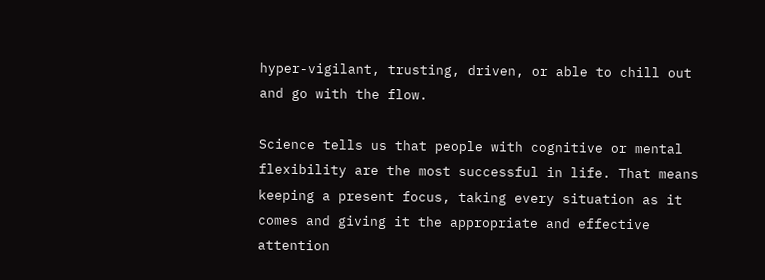hyper-vigilant, trusting, driven, or able to chill out and go with the flow.

Science tells us that people with cognitive or mental flexibility are the most successful in life. That means keeping a present focus, taking every situation as it comes and giving it the appropriate and effective attention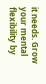it needs. Grow your mental flexibility by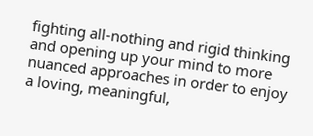fighting all-nothing and rigid thinking and opening up your mind to more nuanced approaches in order to enjoy a loving, meaningful,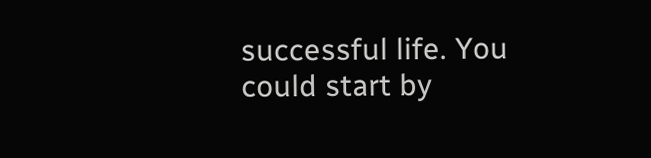successful life. You could start by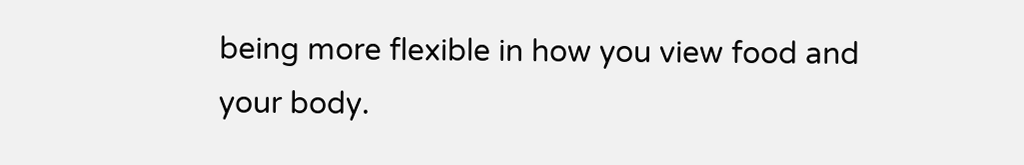being more flexible in how you view food and your body.